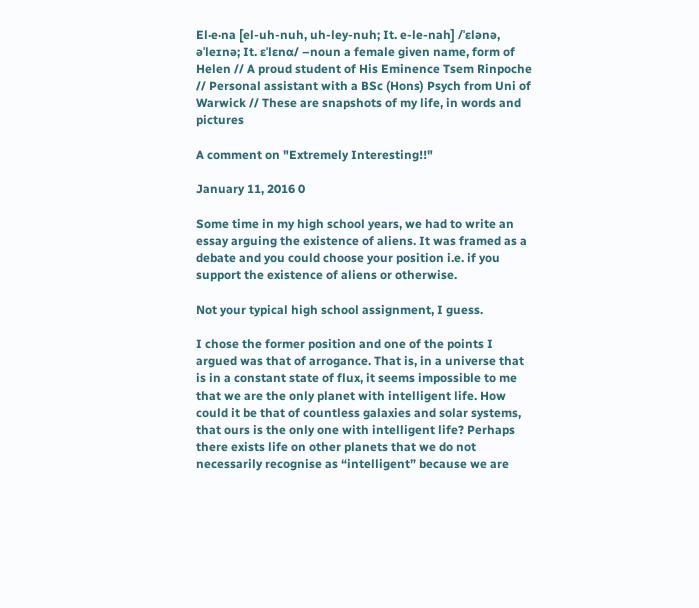El·e·na [el-uh-nuh, uh-ley-nuh; It. e-le-nah] /ˈɛlənə, əˈleɪnə; It. ɛˈlɛnɑ/ –noun a female given name, form of Helen // A proud student of His Eminence Tsem Rinpoche // Personal assistant with a BSc (Hons) Psych from Uni of Warwick // These are snapshots of my life, in words and pictures

A comment on "Extremely Interesting!!"

January 11, 2016 0

Some time in my high school years, we had to write an essay arguing the existence of aliens. It was framed as a debate and you could choose your position i.e. if you support the existence of aliens or otherwise.

Not your typical high school assignment, I guess.

I chose the former position and one of the points I argued was that of arrogance. That is, in a universe that is in a constant state of flux, it seems impossible to me that we are the only planet with intelligent life. How could it be that of countless galaxies and solar systems, that ours is the only one with intelligent life? Perhaps there exists life on other planets that we do not necessarily recognise as “intelligent” because we are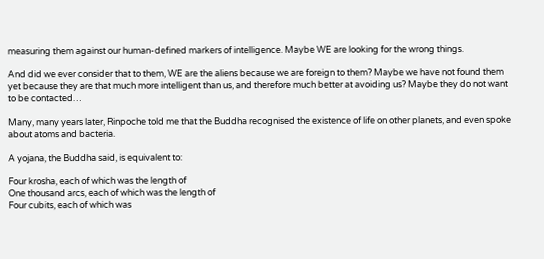measuring them against our human-defined markers of intelligence. Maybe WE are looking for the wrong things.

And did we ever consider that to them, WE are the aliens because we are foreign to them? Maybe we have not found them yet because they are that much more intelligent than us, and therefore much better at avoiding us? Maybe they do not want to be contacted…

Many, many years later, Rinpoche told me that the Buddha recognised the existence of life on other planets, and even spoke about atoms and bacteria.

A yojana, the Buddha said, is equivalent to:

Four krosha, each of which was the length of
One thousand arcs, each of which was the length of
Four cubits, each of which was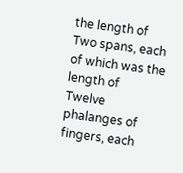the length of
Two spans, each of which was the length of
Twelve phalanges of fingers, each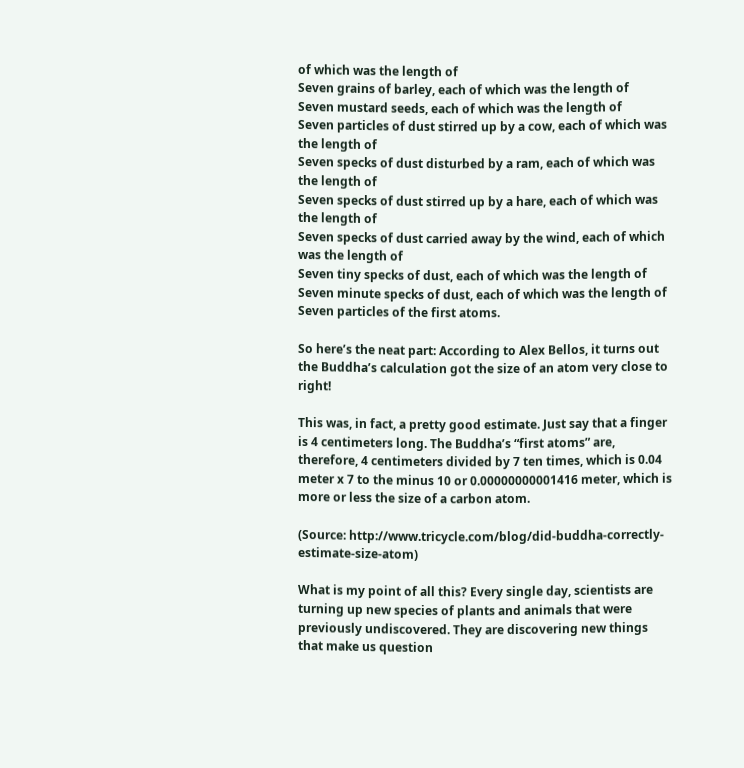of which was the length of
Seven grains of barley, each of which was the length of
Seven mustard seeds, each of which was the length of
Seven particles of dust stirred up by a cow, each of which was the length of
Seven specks of dust disturbed by a ram, each of which was the length of
Seven specks of dust stirred up by a hare, each of which was the length of
Seven specks of dust carried away by the wind, each of which was the length of
Seven tiny specks of dust, each of which was the length of
Seven minute specks of dust, each of which was the length of
Seven particles of the first atoms.

So here’s the neat part: According to Alex Bellos, it turns out the Buddha’s calculation got the size of an atom very close to right!

This was, in fact, a pretty good estimate. Just say that a finger is 4 centimeters long. The Buddha’s “first atoms” are, therefore, 4 centimeters divided by 7 ten times, which is 0.04 meter x 7 to the minus 10 or 0.00000000001416 meter, which is more or less the size of a carbon atom.

(Source: http://www.tricycle.com/blog/did-buddha-correctly-estimate-size-atom)

What is my point of all this? Every single day, scientists are turning up new species of plants and animals that were previously undiscovered. They are discovering new things that make us question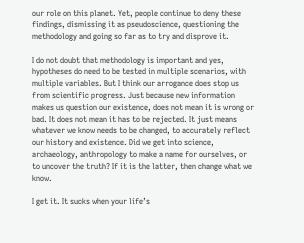our role on this planet. Yet, people continue to deny these findings, dismissing it as pseudoscience, questioning the methodology and going so far as to try and disprove it.

I do not doubt that methodology is important and yes, hypotheses do need to be tested in multiple scenarios, with multiple variables. But I think our arrogance does stop us from scientific progress. Just because new information makes us question our existence, does not mean it is wrong or bad. It does not mean it has to be rejected. It just means whatever we know needs to be changed, to accurately reflect our history and existence. Did we get into science, archaeology, anthropology to make a name for ourselves, or to uncover the truth? If it is the latter, then change what we know.

I get it. It sucks when your life’s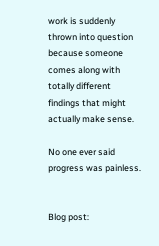work is suddenly thrown into question because someone comes along with totally different findings that might actually make sense.

No one ever said progress was painless.


Blog post: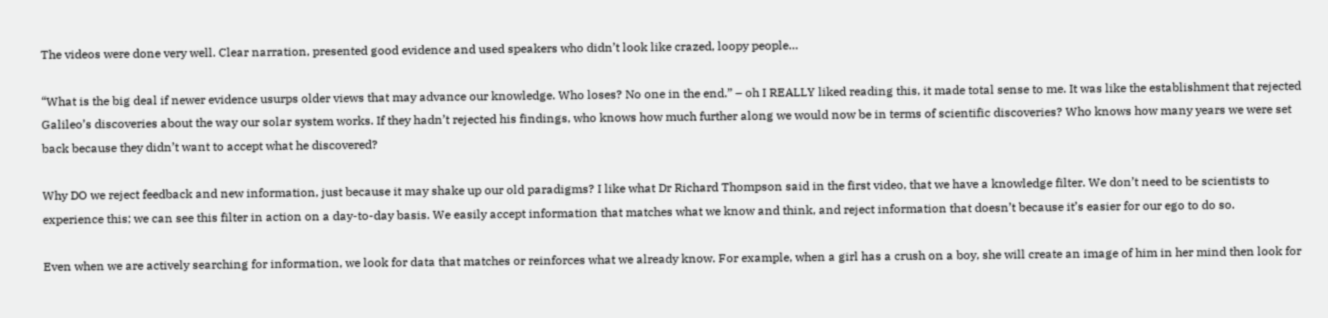The videos were done very well. Clear narration, presented good evidence and used speakers who didn’t look like crazed, loopy people…

“What is the big deal if newer evidence usurps older views that may advance our knowledge. Who loses? No one in the end.” – oh I REALLY liked reading this, it made total sense to me. It was like the establishment that rejected Galileo’s discoveries about the way our solar system works. If they hadn’t rejected his findings, who knows how much further along we would now be in terms of scientific discoveries? Who knows how many years we were set back because they didn’t want to accept what he discovered?

Why DO we reject feedback and new information, just because it may shake up our old paradigms? I like what Dr Richard Thompson said in the first video, that we have a knowledge filter. We don’t need to be scientists to experience this; we can see this filter in action on a day-to-day basis. We easily accept information that matches what we know and think, and reject information that doesn’t because it’s easier for our ego to do so.

Even when we are actively searching for information, we look for data that matches or reinforces what we already know. For example, when a girl has a crush on a boy, she will create an image of him in her mind then look for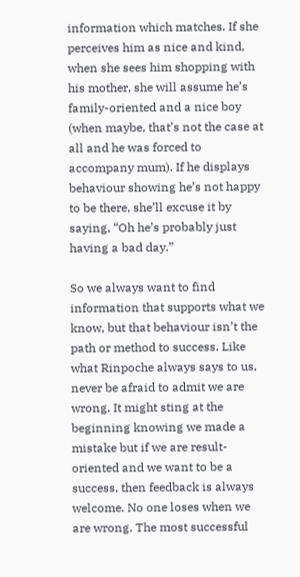information which matches. If she perceives him as nice and kind, when she sees him shopping with his mother, she will assume he’s family-oriented and a nice boy (when maybe, that’s not the case at all and he was forced to accompany mum). If he displays behaviour showing he’s not happy to be there, she’ll excuse it by saying, “Oh he’s probably just having a bad day.”

So we always want to find information that supports what we know, but that behaviour isn’t the path or method to success. Like what Rinpoche always says to us, never be afraid to admit we are wrong. It might sting at the beginning knowing we made a mistake but if we are result-oriented and we want to be a success, then feedback is always welcome. No one loses when we are wrong. The most successful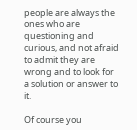people are always the ones who are questioning and curious, and not afraid to admit they are wrong and to look for a solution or answer to it.

Of course you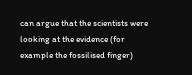can argue that the scientists were looking at the evidence (for example the fossilised finger)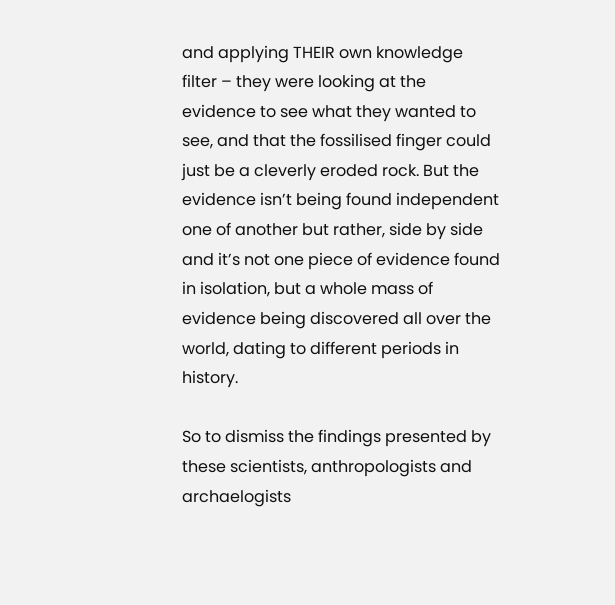and applying THEIR own knowledge filter – they were looking at the evidence to see what they wanted to see, and that the fossilised finger could just be a cleverly eroded rock. But the evidence isn’t being found independent one of another but rather, side by side and it’s not one piece of evidence found in isolation, but a whole mass of evidence being discovered all over the world, dating to different periods in history.

So to dismiss the findings presented by these scientists, anthropologists and archaelogists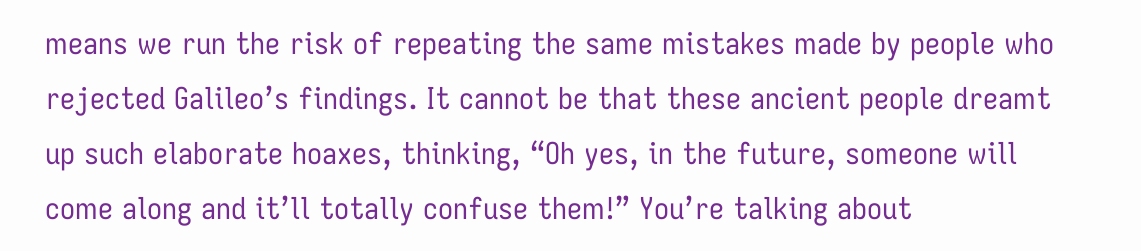means we run the risk of repeating the same mistakes made by people who rejected Galileo’s findings. It cannot be that these ancient people dreamt up such elaborate hoaxes, thinking, “Oh yes, in the future, someone will come along and it’ll totally confuse them!” You’re talking about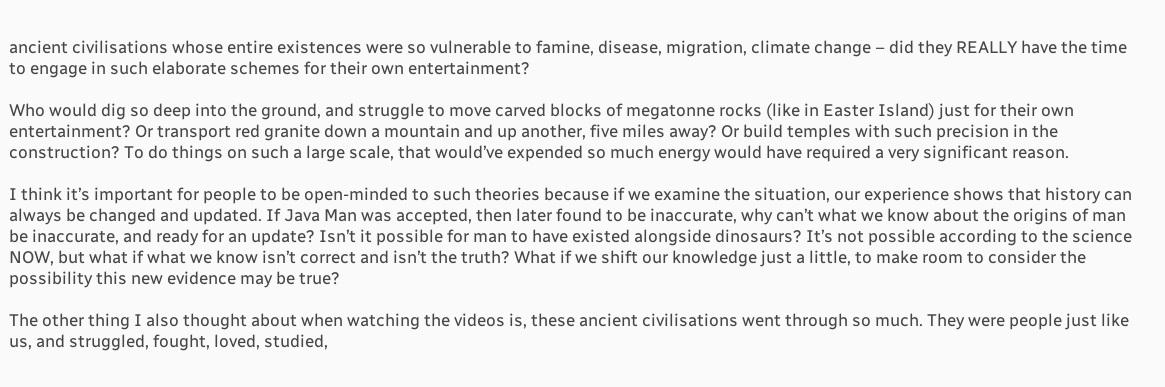ancient civilisations whose entire existences were so vulnerable to famine, disease, migration, climate change – did they REALLY have the time to engage in such elaborate schemes for their own entertainment?

Who would dig so deep into the ground, and struggle to move carved blocks of megatonne rocks (like in Easter Island) just for their own entertainment? Or transport red granite down a mountain and up another, five miles away? Or build temples with such precision in the construction? To do things on such a large scale, that would’ve expended so much energy would have required a very significant reason.

I think it’s important for people to be open-minded to such theories because if we examine the situation, our experience shows that history can always be changed and updated. If Java Man was accepted, then later found to be inaccurate, why can’t what we know about the origins of man be inaccurate, and ready for an update? Isn’t it possible for man to have existed alongside dinosaurs? It’s not possible according to the science NOW, but what if what we know isn’t correct and isn’t the truth? What if we shift our knowledge just a little, to make room to consider the possibility this new evidence may be true?

The other thing I also thought about when watching the videos is, these ancient civilisations went through so much. They were people just like us, and struggled, fought, loved, studied,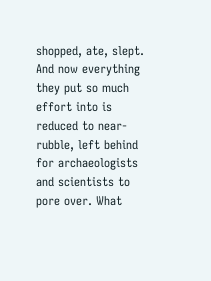shopped, ate, slept. And now everything they put so much effort into is reduced to near-rubble, left behind for archaeologists and scientists to pore over. What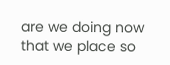are we doing now that we place so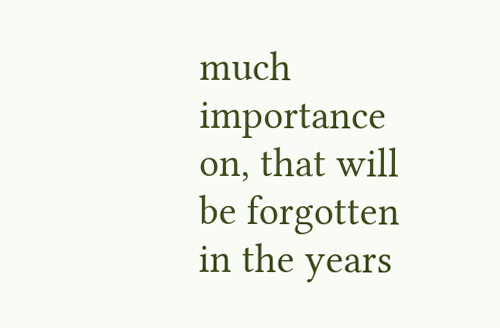much importance on, that will be forgotten in the years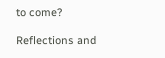to come?

Reflections and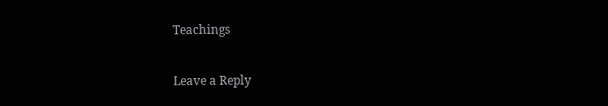Teachings

Leave a Reply